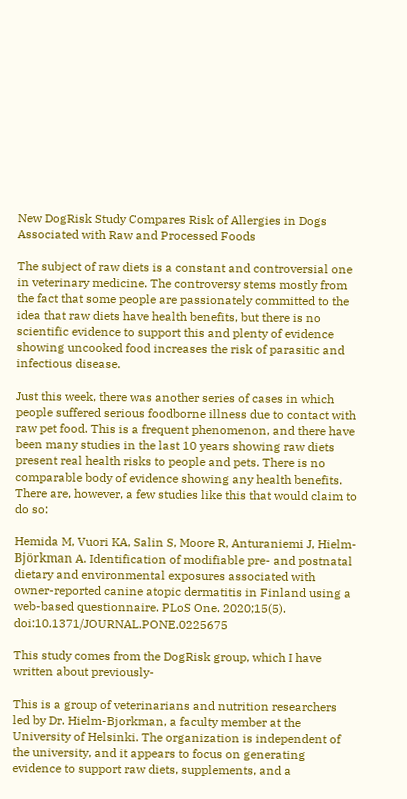New DogRisk Study Compares Risk of Allergies in Dogs Associated with Raw and Processed Foods

The subject of raw diets is a constant and controversial one in veterinary medicine. The controversy stems mostly from the fact that some people are passionately committed to the idea that raw diets have health benefits, but there is no scientific evidence to support this and plenty of evidence showing uncooked food increases the risk of parasitic and infectious disease.

Just this week, there was another series of cases in which people suffered serious foodborne illness due to contact with raw pet food. This is a frequent phenomenon, and there have been many studies in the last 10 years showing raw diets present real health risks to people and pets. There is no comparable body of evidence showing any health benefits. There are, however, a few studies like this that would claim to do so:

Hemida M, Vuori KA, Salin S, Moore R, Anturaniemi J, Hielm-Björkman A. Identification of modifiable pre- and postnatal dietary and environmental exposures associated with owner-reported canine atopic dermatitis in Finland using a web-based questionnaire. PLoS One. 2020;15(5). doi:10.1371/JOURNAL.PONE.0225675

This study comes from the DogRisk group, which I have written about previously-

This is a group of veterinarians and nutrition researchers led by Dr. Hielm-Bjorkman, a faculty member at the University of Helsinki. The organization is independent of the university, and it appears to focus on generating evidence to support raw diets, supplements, and a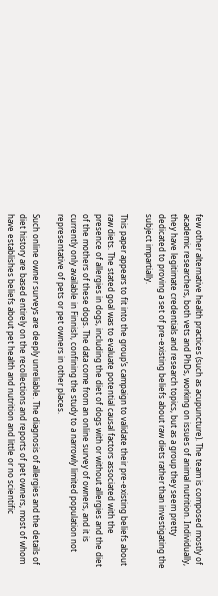few other alternative health practices (such as acupuncture). The team is composed mostly of academic researchers, both vets and PhDs, working on issues of animal nutrition. Individually, they have legitimate credentials and research topics, but as a group they seem pretty dedicated to proving a set of pre-existing beliefs about raw diets rather than investigating the subject impartially.

This paper appears to fit into the group’s campaign to validate their pre-existing beliefs about raw diets. The stated goal was to evaluate potential causal factors associated with the presence of allergies in dogs, including the diet of dogs with or without allergies and the diet of the mothers of these dogs. The data come from an online survey of owners, and it is currently only available in Finnish, confining the study to a narrowly limited population not representative of pets or pet owners in other places.

Such online owner surveys are deeply unreliable. The diagnosis of allergies and the details of diet history are based entirely on the recollections and reports of pet owners, most of whom have establishes beliefs about pet health and nutrition and little or no scientific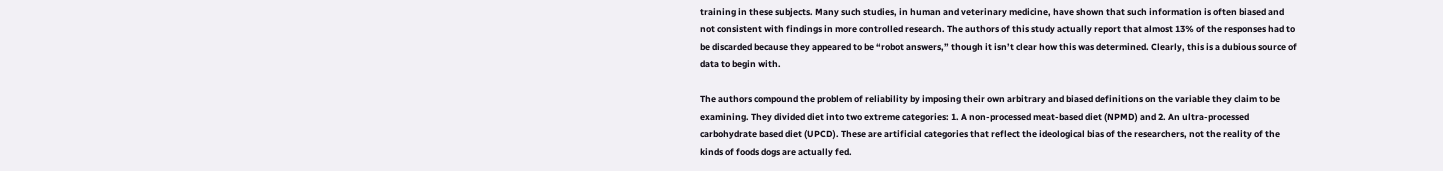training in these subjects. Many such studies, in human and veterinary medicine, have shown that such information is often biased and not consistent with findings in more controlled research. The authors of this study actually report that almost 13% of the responses had to be discarded because they appeared to be “robot answers,” though it isn’t clear how this was determined. Clearly, this is a dubious source of data to begin with.

The authors compound the problem of reliability by imposing their own arbitrary and biased definitions on the variable they claim to be examining. They divided diet into two extreme categories: 1. A non-processed meat-based diet (NPMD) and 2. An ultra-processed carbohydrate based diet (UPCD). These are artificial categories that reflect the ideological bias of the researchers, not the reality of the kinds of foods dogs are actually fed.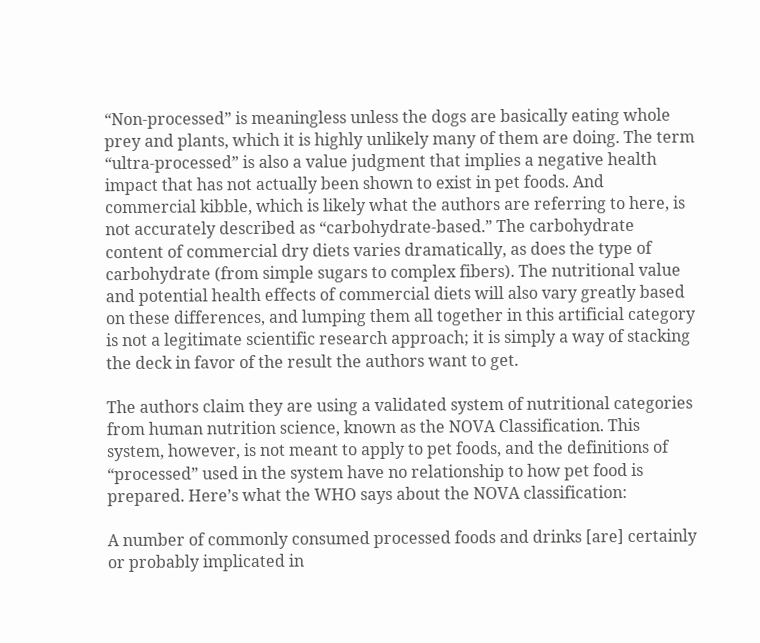“Non-processed” is meaningless unless the dogs are basically eating whole prey and plants, which it is highly unlikely many of them are doing. The term “ultra-processed” is also a value judgment that implies a negative health impact that has not actually been shown to exist in pet foods. And commercial kibble, which is likely what the authors are referring to here, is not accurately described as “carbohydrate-based.” The carbohydrate content of commercial dry diets varies dramatically, as does the type of carbohydrate (from simple sugars to complex fibers). The nutritional value and potential health effects of commercial diets will also vary greatly based on these differences, and lumping them all together in this artificial category is not a legitimate scientific research approach; it is simply a way of stacking the deck in favor of the result the authors want to get.

The authors claim they are using a validated system of nutritional categories from human nutrition science, known as the NOVA Classification. This system, however, is not meant to apply to pet foods, and the definitions of “processed” used in the system have no relationship to how pet food is prepared. Here’s what the WHO says about the NOVA classification:

A number of commonly consumed processed foods and drinks [are] certainly or probably implicated in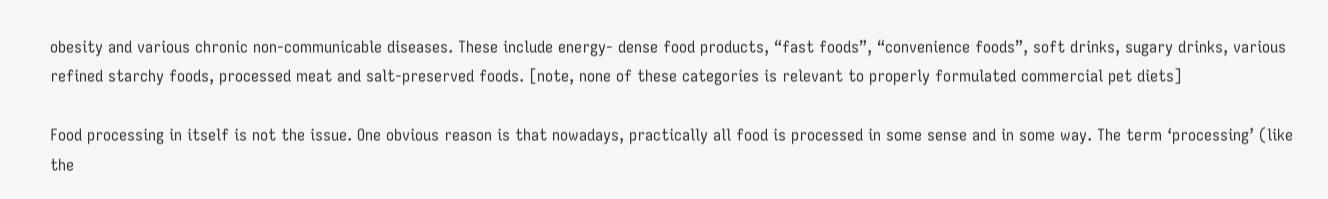obesity and various chronic non-communicable diseases. These include energy- dense food products, “fast foods”, “convenience foods”, soft drinks, sugary drinks, various refined starchy foods, processed meat and salt-preserved foods. [note, none of these categories is relevant to properly formulated commercial pet diets]

Food processing in itself is not the issue. One obvious reason is that nowadays, practically all food is processed in some sense and in some way. The term ‘processing’ (like the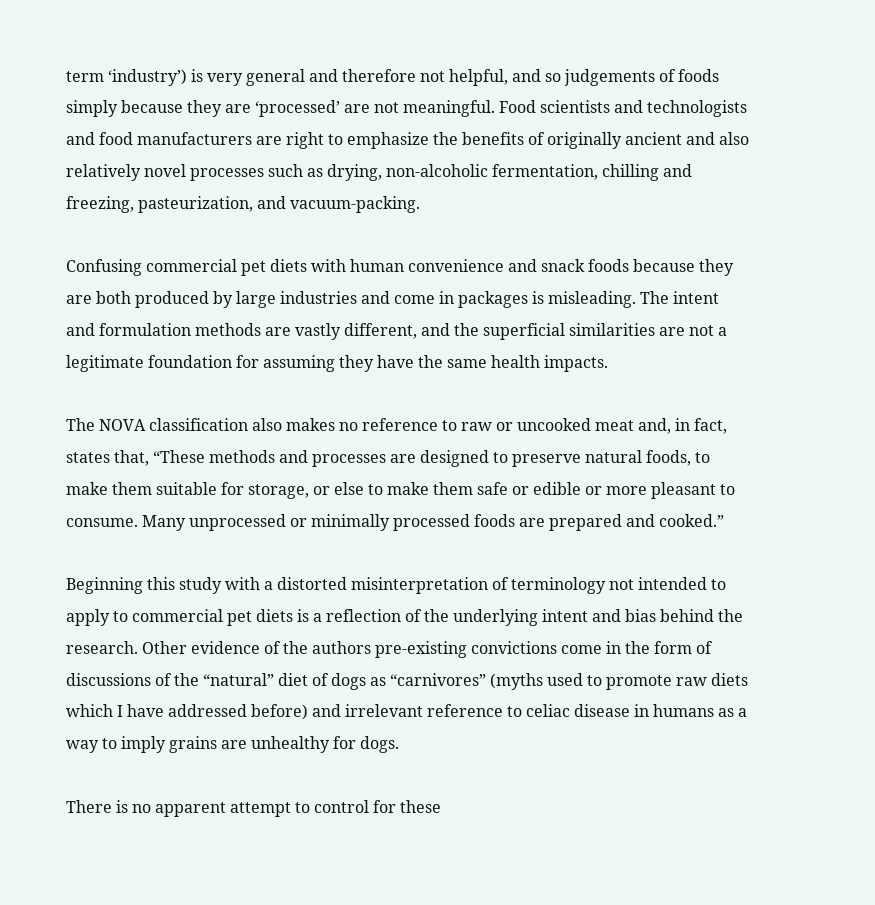term ‘industry’) is very general and therefore not helpful, and so judgements of foods simply because they are ‘processed’ are not meaningful. Food scientists and technologists and food manufacturers are right to emphasize the benefits of originally ancient and also relatively novel processes such as drying, non-alcoholic fermentation, chilling and freezing, pasteurization, and vacuum-packing.

Confusing commercial pet diets with human convenience and snack foods because they are both produced by large industries and come in packages is misleading. The intent and formulation methods are vastly different, and the superficial similarities are not a legitimate foundation for assuming they have the same health impacts.

The NOVA classification also makes no reference to raw or uncooked meat and, in fact, states that, “These methods and processes are designed to preserve natural foods, to make them suitable for storage, or else to make them safe or edible or more pleasant to consume. Many unprocessed or minimally processed foods are prepared and cooked.”

Beginning this study with a distorted misinterpretation of terminology not intended to apply to commercial pet diets is a reflection of the underlying intent and bias behind the research. Other evidence of the authors pre-existing convictions come in the form of discussions of the “natural” diet of dogs as “carnivores” (myths used to promote raw diets which I have addressed before) and irrelevant reference to celiac disease in humans as a way to imply grains are unhealthy for dogs.

There is no apparent attempt to control for these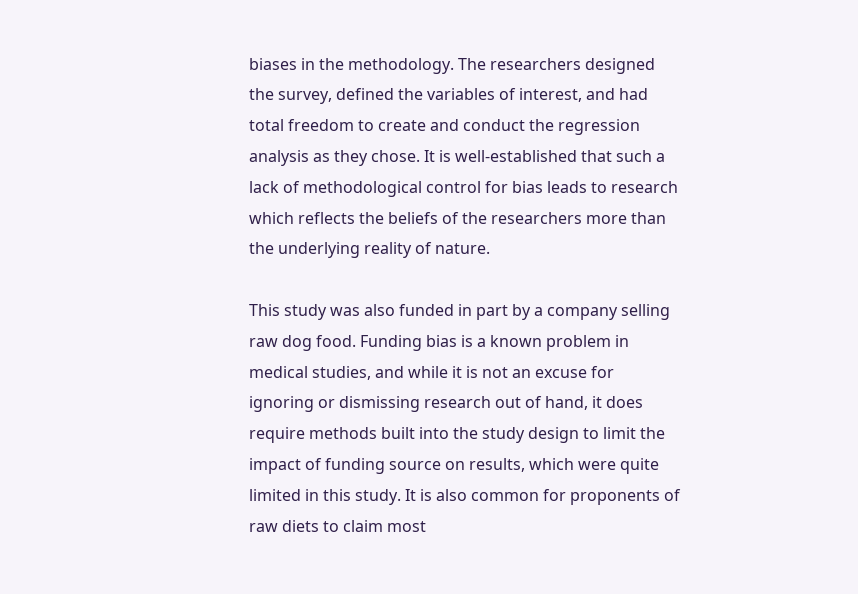biases in the methodology. The researchers designed the survey, defined the variables of interest, and had total freedom to create and conduct the regression analysis as they chose. It is well-established that such a lack of methodological control for bias leads to research which reflects the beliefs of the researchers more than the underlying reality of nature.

This study was also funded in part by a company selling raw dog food. Funding bias is a known problem in medical studies, and while it is not an excuse for ignoring or dismissing research out of hand, it does require methods built into the study design to limit the impact of funding source on results, which were quite limited in this study. It is also common for proponents of raw diets to claim most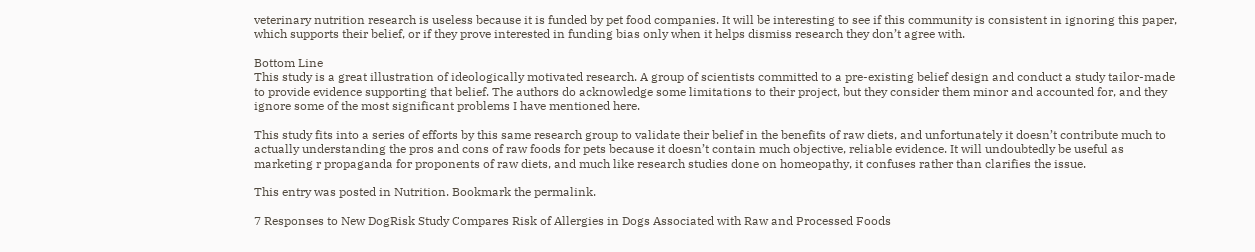veterinary nutrition research is useless because it is funded by pet food companies. It will be interesting to see if this community is consistent in ignoring this paper, which supports their belief, or if they prove interested in funding bias only when it helps dismiss research they don’t agree with.

Bottom Line
This study is a great illustration of ideologically motivated research. A group of scientists committed to a pre-existing belief design and conduct a study tailor-made to provide evidence supporting that belief. The authors do acknowledge some limitations to their project, but they consider them minor and accounted for, and they ignore some of the most significant problems I have mentioned here.

This study fits into a series of efforts by this same research group to validate their belief in the benefits of raw diets, and unfortunately it doesn’t contribute much to actually understanding the pros and cons of raw foods for pets because it doesn’t contain much objective, reliable evidence. It will undoubtedly be useful as marketing r propaganda for proponents of raw diets, and much like research studies done on homeopathy, it confuses rather than clarifies the issue.

This entry was posted in Nutrition. Bookmark the permalink.

7 Responses to New DogRisk Study Compares Risk of Allergies in Dogs Associated with Raw and Processed Foods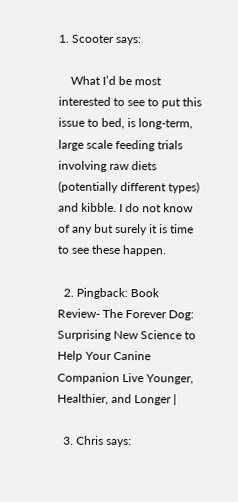1. Scooter says:

    What I’d be most interested to see to put this issue to bed, is long-term, large scale feeding trials involving raw diets (potentially different types) and kibble. I do not know of any but surely it is time to see these happen.

  2. Pingback: Book Review- The Forever Dog: Surprising New Science to Help Your Canine Companion Live Younger, Healthier, and Longer |

  3. Chris says: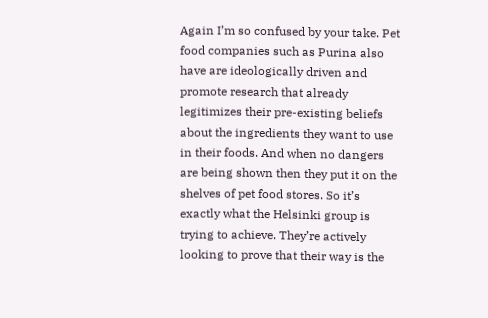Again I’m so confused by your take. Pet food companies such as Purina also have are ideologically driven and promote research that already legitimizes their pre-existing beliefs about the ingredients they want to use in their foods. And when no dangers are being shown then they put it on the shelves of pet food stores. So it’s exactly what the Helsinki group is trying to achieve. They’re actively looking to prove that their way is the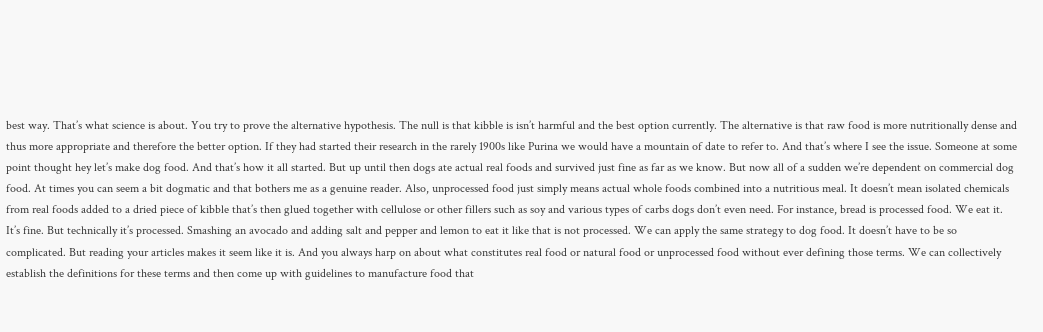best way. That’s what science is about. You try to prove the alternative hypothesis. The null is that kibble is isn’t harmful and the best option currently. The alternative is that raw food is more nutritionally dense and thus more appropriate and therefore the better option. If they had started their research in the rarely 1900s like Purina we would have a mountain of date to refer to. And that’s where I see the issue. Someone at some point thought hey let’s make dog food. And that’s how it all started. But up until then dogs ate actual real foods and survived just fine as far as we know. But now all of a sudden we’re dependent on commercial dog food. At times you can seem a bit dogmatic and that bothers me as a genuine reader. Also, unprocessed food just simply means actual whole foods combined into a nutritious meal. It doesn’t mean isolated chemicals from real foods added to a dried piece of kibble that’s then glued together with cellulose or other fillers such as soy and various types of carbs dogs don’t even need. For instance, bread is processed food. We eat it. It’s fine. But technically it’s processed. Smashing an avocado and adding salt and pepper and lemon to eat it like that is not processed. We can apply the same strategy to dog food. It doesn’t have to be so complicated. But reading your articles makes it seem like it is. And you always harp on about what constitutes real food or natural food or unprocessed food without ever defining those terms. We can collectively establish the definitions for these terms and then come up with guidelines to manufacture food that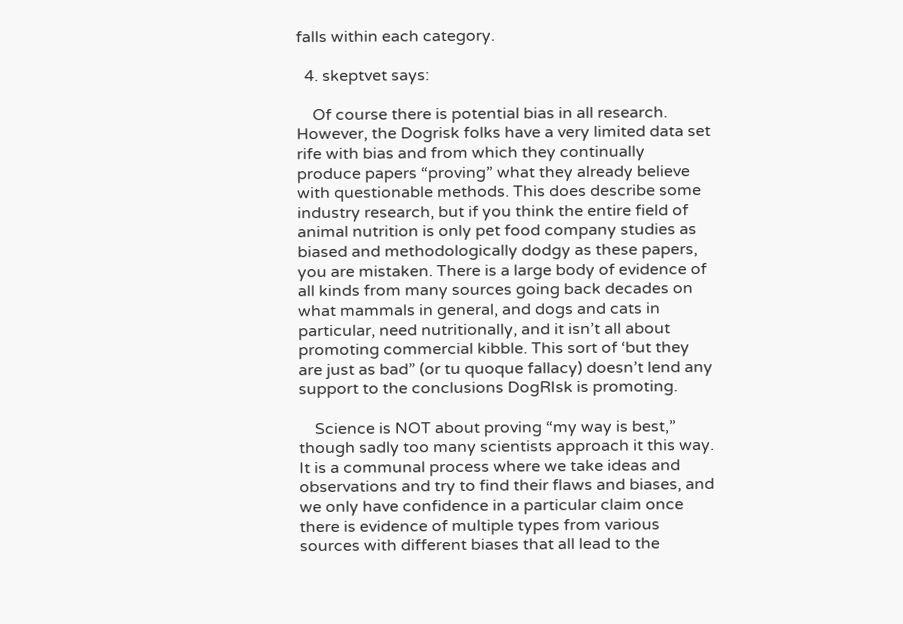falls within each category.

  4. skeptvet says:

    Of course there is potential bias in all research. However, the Dogrisk folks have a very limited data set rife with bias and from which they continually produce papers “proving” what they already believe with questionable methods. This does describe some industry research, but if you think the entire field of animal nutrition is only pet food company studies as biased and methodologically dodgy as these papers, you are mistaken. There is a large body of evidence of all kinds from many sources going back decades on what mammals in general, and dogs and cats in particular, need nutritionally, and it isn’t all about promoting commercial kibble. This sort of ‘but they are just as bad” (or tu quoque fallacy) doesn’t lend any support to the conclusions DogRIsk is promoting.

    Science is NOT about proving “my way is best,” though sadly too many scientists approach it this way. It is a communal process where we take ideas and observations and try to find their flaws and biases, and we only have confidence in a particular claim once there is evidence of multiple types from various sources with different biases that all lead to the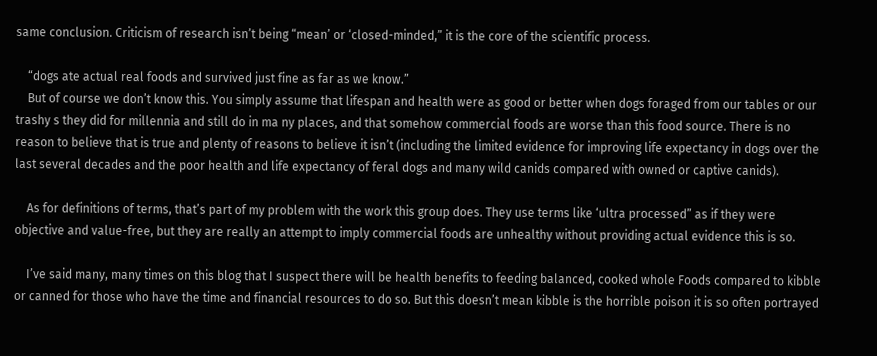same conclusion. Criticism of research isn’t being “mean’ or ‘closed-minded,” it is the core of the scientific process.

    “dogs ate actual real foods and survived just fine as far as we know.”
    But of course we don’t know this. You simply assume that lifespan and health were as good or better when dogs foraged from our tables or our trashy s they did for millennia and still do in ma ny places, and that somehow commercial foods are worse than this food source. There is no reason to believe that is true and plenty of reasons to believe it isn’t (including the limited evidence for improving life expectancy in dogs over the last several decades and the poor health and life expectancy of feral dogs and many wild canids compared with owned or captive canids).

    As for definitions of terms, that’s part of my problem with the work this group does. They use terms like ‘ultra processed” as if they were objective and value-free, but they are really an attempt to imply commercial foods are unhealthy without providing actual evidence this is so.

    I’ve said many, many times on this blog that I suspect there will be health benefits to feeding balanced, cooked whole Foods compared to kibble or canned for those who have the time and financial resources to do so. But this doesn’t mean kibble is the horrible poison it is so often portrayed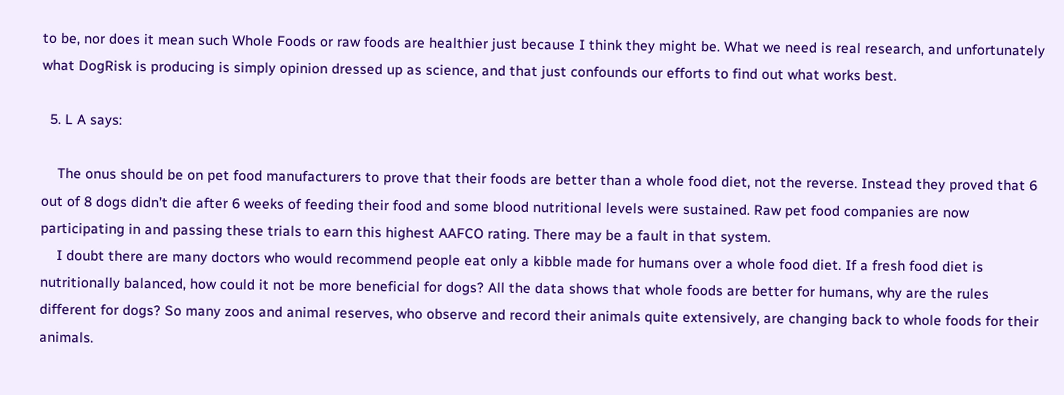to be, nor does it mean such Whole Foods or raw foods are healthier just because I think they might be. What we need is real research, and unfortunately what DogRisk is producing is simply opinion dressed up as science, and that just confounds our efforts to find out what works best.

  5. L A says:

    The onus should be on pet food manufacturers to prove that their foods are better than a whole food diet, not the reverse. Instead they proved that 6 out of 8 dogs didn’t die after 6 weeks of feeding their food and some blood nutritional levels were sustained. Raw pet food companies are now participating in and passing these trials to earn this highest AAFCO rating. There may be a fault in that system.
    I doubt there are many doctors who would recommend people eat only a kibble made for humans over a whole food diet. If a fresh food diet is nutritionally balanced, how could it not be more beneficial for dogs? All the data shows that whole foods are better for humans, why are the rules different for dogs? So many zoos and animal reserves, who observe and record their animals quite extensively, are changing back to whole foods for their animals.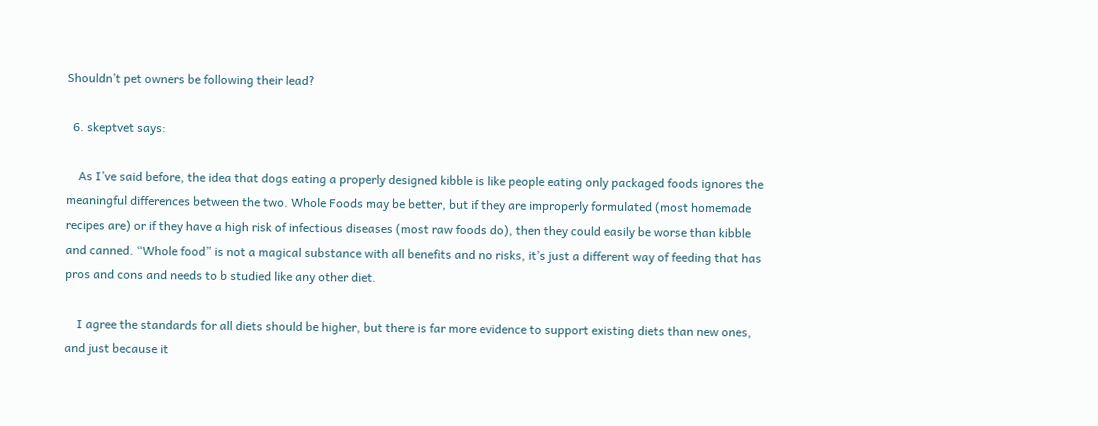Shouldn’t pet owners be following their lead?

  6. skeptvet says:

    As I’ve said before, the idea that dogs eating a properly designed kibble is like people eating only packaged foods ignores the meaningful differences between the two. Whole Foods may be better, but if they are improperly formulated (most homemade recipes are) or if they have a high risk of infectious diseases (most raw foods do), then they could easily be worse than kibble and canned. “Whole food” is not a magical substance with all benefits and no risks, it’s just a different way of feeding that has pros and cons and needs to b studied like any other diet.

    I agree the standards for all diets should be higher, but there is far more evidence to support existing diets than new ones, and just because it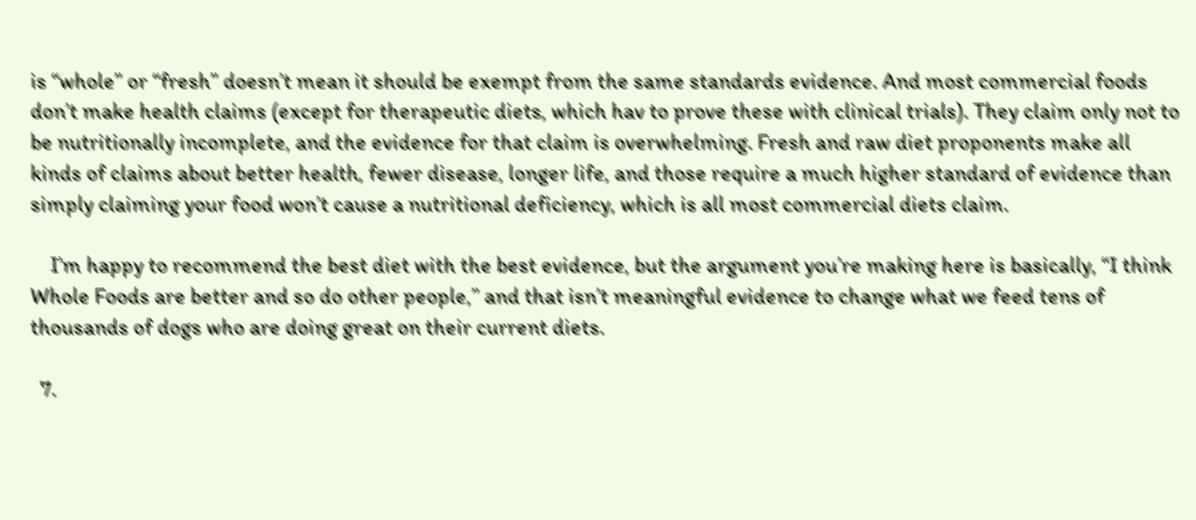is “whole” or “fresh” doesn’t mean it should be exempt from the same standards evidence. And most commercial foods don’t make health claims (except for therapeutic diets, which hav to prove these with clinical trials). They claim only not to be nutritionally incomplete, and the evidence for that claim is overwhelming. Fresh and raw diet proponents make all kinds of claims about better health, fewer disease, longer life, and those require a much higher standard of evidence than simply claiming your food won’t cause a nutritional deficiency, which is all most commercial diets claim.

    I’m happy to recommend the best diet with the best evidence, but the argument you’re making here is basically, “I think Whole Foods are better and so do other people,” and that isn’t meaningful evidence to change what we feed tens of thousands of dogs who are doing great on their current diets.

  7.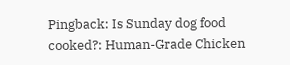Pingback: Is Sunday dog food cooked?: Human-Grade Chicken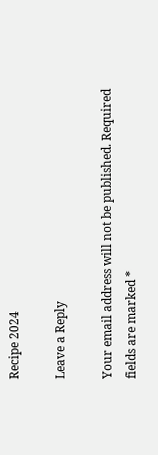Recipe 2024

Leave a Reply

Your email address will not be published. Required fields are marked *